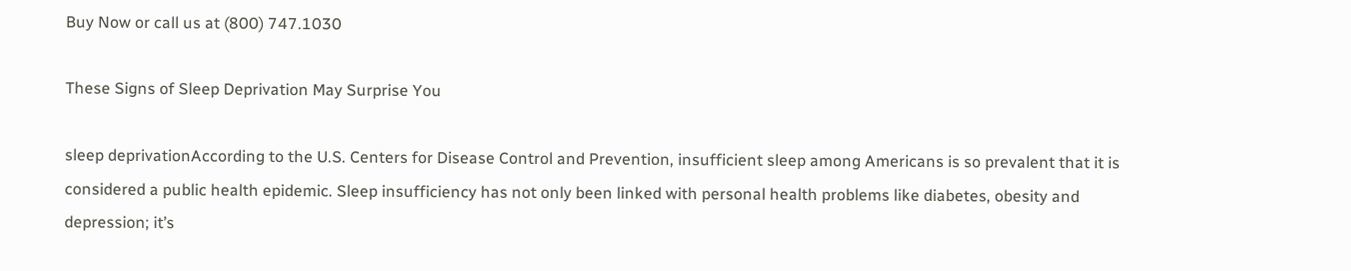Buy Now or call us at (800) 747.1030

These Signs of Sleep Deprivation May Surprise You

sleep deprivationAccording to the U.S. Centers for Disease Control and Prevention, insufficient sleep among Americans is so prevalent that it is considered a public health epidemic. Sleep insufficiency has not only been linked with personal health problems like diabetes, obesity and depression; it’s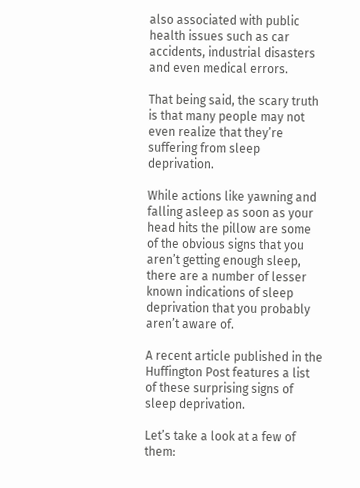also associated with public health issues such as car accidents, industrial disasters and even medical errors.

That being said, the scary truth is that many people may not even realize that they’re suffering from sleep deprivation.

While actions like yawning and falling asleep as soon as your head hits the pillow are some of the obvious signs that you aren’t getting enough sleep, there are a number of lesser known indications of sleep deprivation that you probably aren’t aware of.

A recent article published in the Huffington Post features a list of these surprising signs of sleep deprivation.

Let’s take a look at a few of them: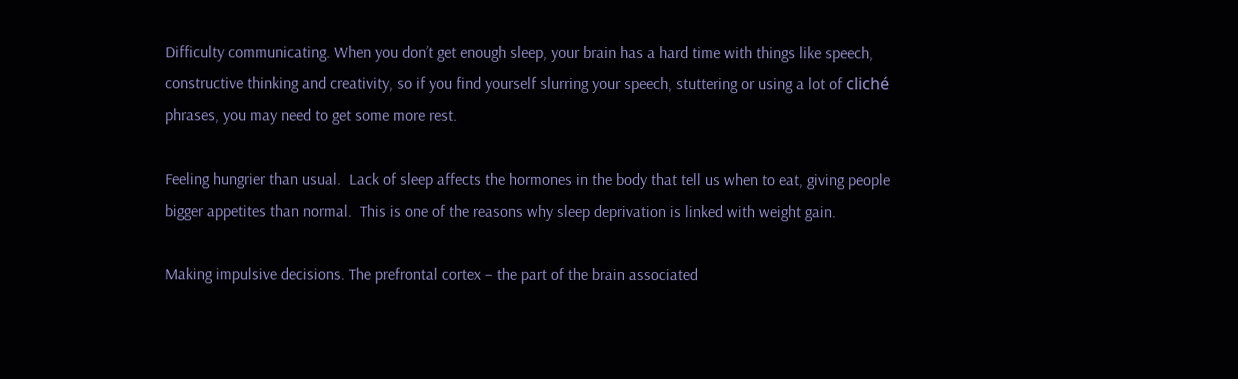Difficulty communicating. When you don’t get enough sleep, your brain has a hard time with things like speech, constructive thinking and creativity, so if you find yourself slurring your speech, stuttering or using a lot of cliché phrases, you may need to get some more rest.

Feeling hungrier than usual.  Lack of sleep affects the hormones in the body that tell us when to eat, giving people bigger appetites than normal.  This is one of the reasons why sleep deprivation is linked with weight gain.

Making impulsive decisions. The prefrontal cortex – the part of the brain associated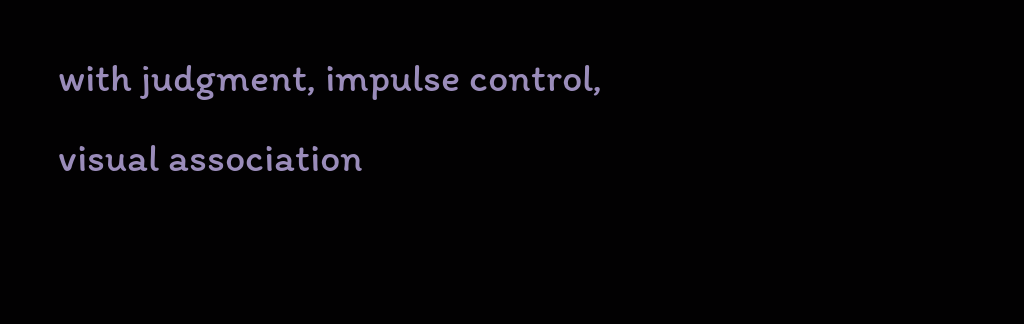with judgment, impulse control, visual association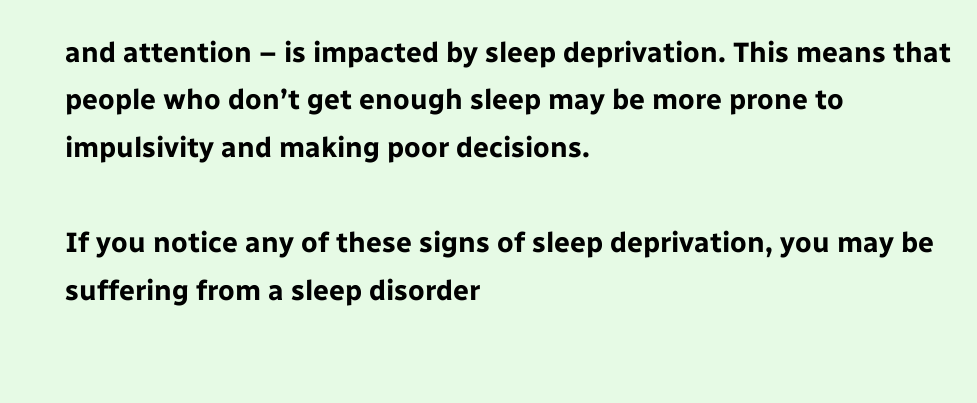and attention – is impacted by sleep deprivation. This means that people who don’t get enough sleep may be more prone to impulsivity and making poor decisions.

If you notice any of these signs of sleep deprivation, you may be suffering from a sleep disorder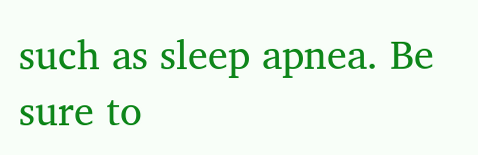such as sleep apnea. Be sure to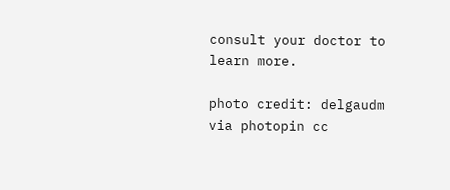consult your doctor to learn more.

photo credit: delgaudm via photopin cc